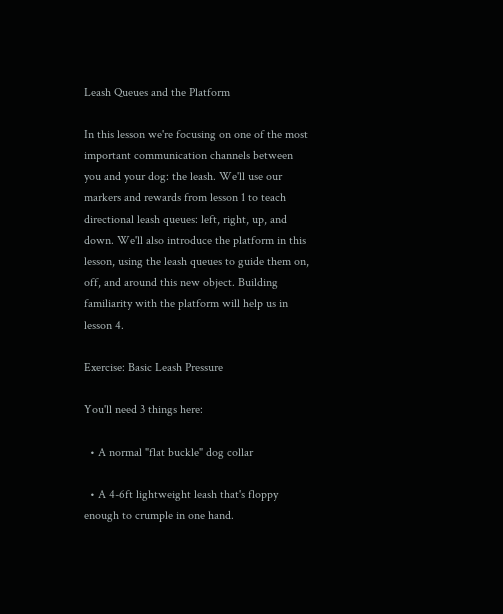Leash Queues and the Platform

In this lesson we're focusing on one of the most important communication channels between you and your dog: the leash. We'll use our markers and rewards from lesson 1 to teach directional leash queues: left, right, up, and down. We'll also introduce the platform in this lesson, using the leash queues to guide them on, off, and around this new object. Building familiarity with the platform will help us in lesson 4.

Exercise: Basic Leash Pressure

You'll need 3 things here:

  • A normal "flat buckle" dog collar

  • A 4-6ft lightweight leash that's floppy enough to crumple in one hand.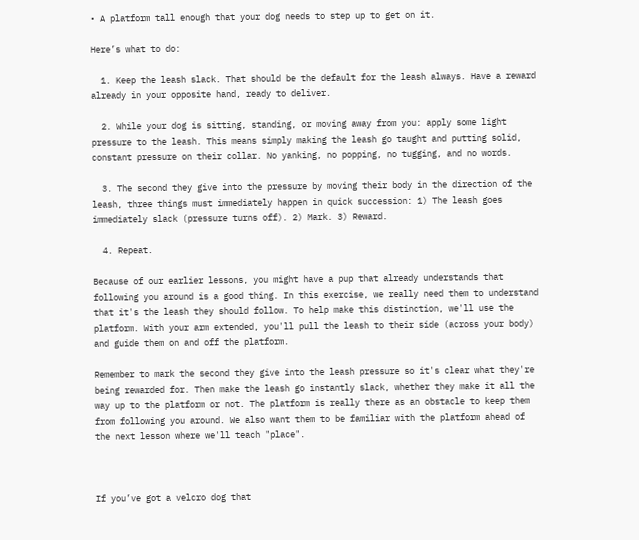• A platform tall enough that your dog needs to step up to get on it.

Here’s what to do:

  1. Keep the leash slack. That should be the default for the leash always. Have a reward already in your opposite hand, ready to deliver.

  2. While your dog is sitting, standing, or moving away from you: apply some light pressure to the leash. This means simply making the leash go taught and putting solid, constant pressure on their collar. No yanking, no popping, no tugging, and no words.

  3. The second they give into the pressure by moving their body in the direction of the leash, three things must immediately happen in quick succession: 1) The leash goes immediately slack (pressure turns off). 2) Mark. 3) Reward.

  4. Repeat.

Because of our earlier lessons, you might have a pup that already understands that following you around is a good thing. In this exercise, we really need them to understand that it's the leash they should follow. To help make this distinction, we'll use the platform. With your arm extended, you'll pull the leash to their side (across your body) and guide them on and off the platform.

Remember to mark the second they give into the leash pressure so it's clear what they're being rewarded for. Then make the leash go instantly slack, whether they make it all the way up to the platform or not. The platform is really there as an obstacle to keep them from following you around. We also want them to be familiar with the platform ahead of the next lesson where we'll teach "place".



If you’ve got a velcro dog that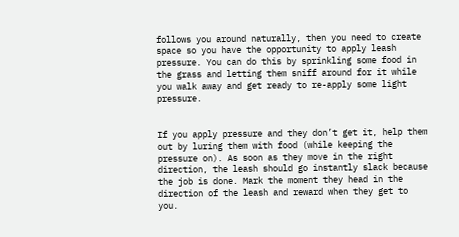follows you around naturally, then you need to create space so you have the opportunity to apply leash pressure. You can do this by sprinkling some food in the grass and letting them sniff around for it while you walk away and get ready to re-apply some light pressure.


If you apply pressure and they don’t get it, help them out by luring them with food (while keeping the pressure on). As soon as they move in the right direction, the leash should go instantly slack because the job is done. Mark the moment they head in the direction of the leash and reward when they get to you.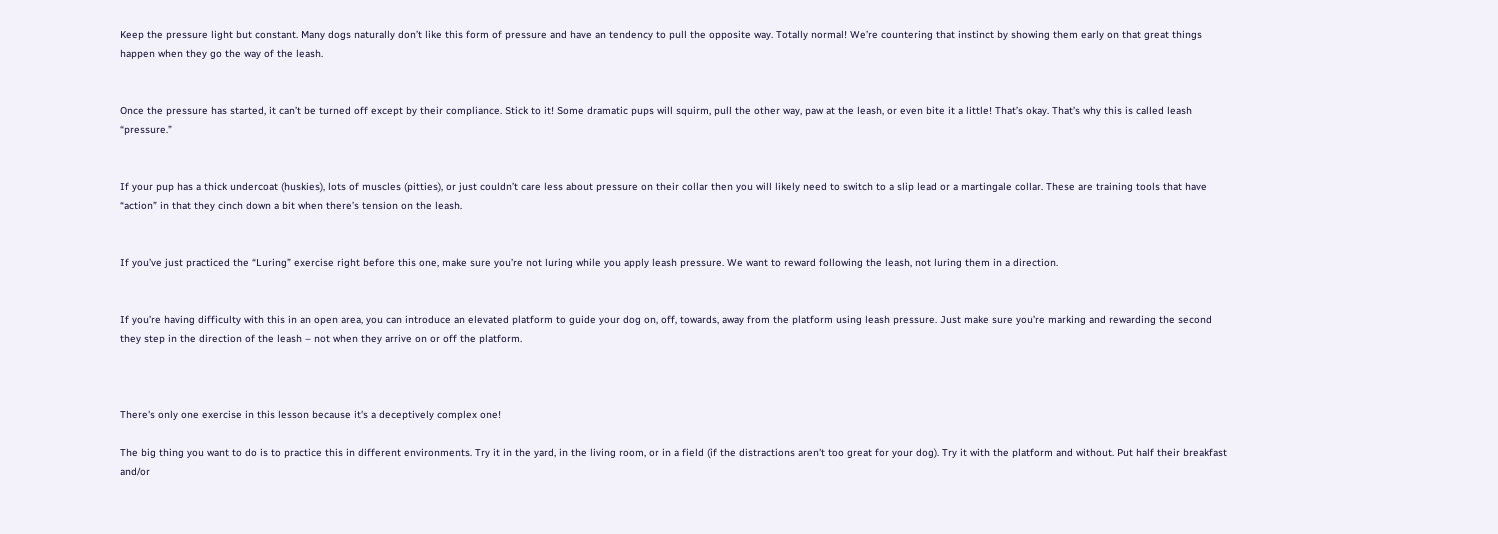Keep the pressure light but constant. Many dogs naturally don’t like this form of pressure and have an tendency to pull the opposite way. Totally normal! We’re countering that instinct by showing them early on that great things happen when they go the way of the leash.


Once the pressure has started, it can’t be turned off except by their compliance. Stick to it! Some dramatic pups will squirm, pull the other way, paw at the leash, or even bite it a little! That’s okay. That’s why this is called leash “pressure.”


If your pup has a thick undercoat (huskies), lots of muscles (pitties), or just couldn’t care less about pressure on their collar then you will likely need to switch to a slip lead or a martingale collar. These are training tools that have “action” in that they cinch down a bit when there’s tension on the leash.


If you’ve just practiced the “Luring” exercise right before this one, make sure you’re not luring while you apply leash pressure. We want to reward following the leash, not luring them in a direction.


If you’re having difficulty with this in an open area, you can introduce an elevated platform to guide your dog on, off, towards, away from the platform using leash pressure. Just make sure you’re marking and rewarding the second they step in the direction of the leash – not when they arrive on or off the platform.



There's only one exercise in this lesson because it's a deceptively complex one!

The big thing you want to do is to practice this in different environments. Try it in the yard, in the living room, or in a field (if the distractions aren't too great for your dog). Try it with the platform and without. Put half their breakfast and/or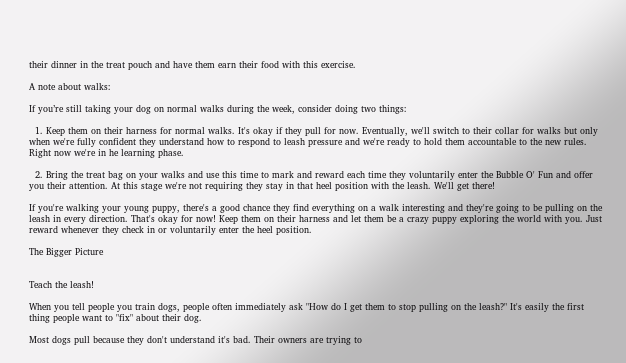their dinner in the treat pouch and have them earn their food with this exercise.

A note about walks:

If you’re still taking your dog on normal walks during the week, consider doing two things:

  1. Keep them on their harness for normal walks. It's okay if they pull for now. Eventually, we'll switch to their collar for walks but only when we're fully confident they understand how to respond to leash pressure and we're ready to hold them accountable to the new rules. Right now we're in he learning phase.

  2. Bring the treat bag on your walks and use this time to mark and reward each time they voluntarily enter the Bubble O' Fun and offer you their attention. At this stage we're not requiring they stay in that heel position with the leash. We'll get there!

If you're walking your young puppy, there's a good chance they find everything on a walk interesting and they're going to be pulling on the leash in every direction. That's okay for now! Keep them on their harness and let them be a crazy puppy exploring the world with you. Just reward whenever they check in or voluntarily enter the heel position.

The Bigger Picture


Teach the leash!

When you tell people you train dogs, people often immediately ask "How do I get them to stop pulling on the leash?" It's easily the first thing people want to "fix" about their dog.

Most dogs pull because they don't understand it's bad. Their owners are trying to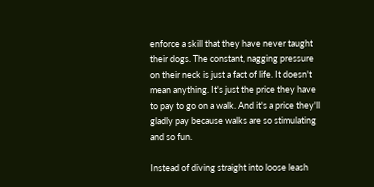enforce a skill that they have never taught their dogs. The constant, nagging pressure on their neck is just a fact of life. It doesn't mean anything. It's just the price they have to pay to go on a walk. And it's a price they'll gladly pay because walks are so stimulating and so fun.

Instead of diving straight into loose leash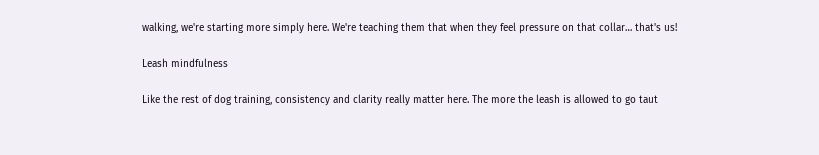walking, we're starting more simply here. We're teaching them that when they feel pressure on that collar… that's us!

Leash mindfulness

Like the rest of dog training, consistency and clarity really matter here. The more the leash is allowed to go taut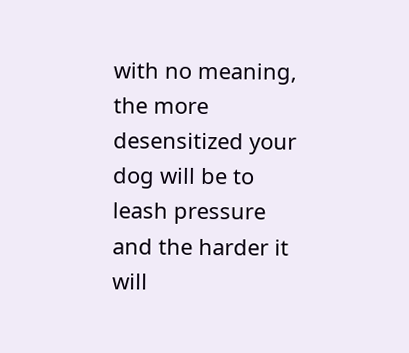with no meaning, the more desensitized your dog will be to leash pressure and the harder it will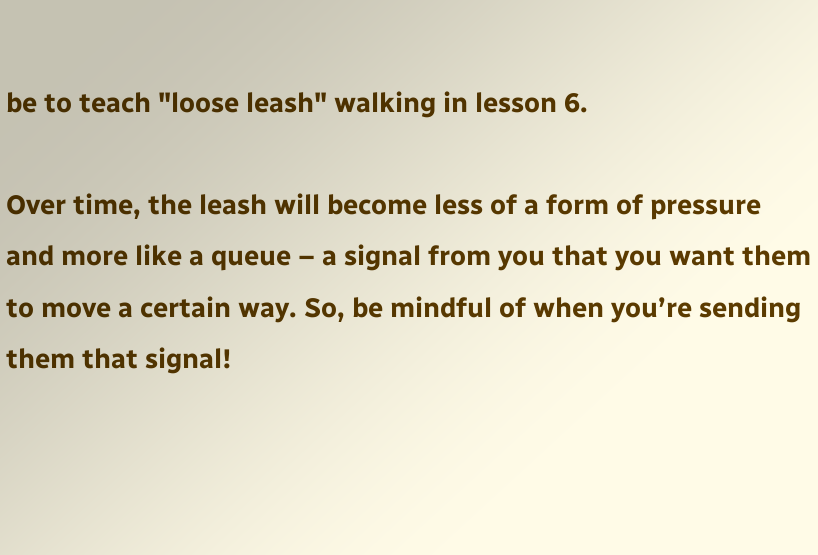be to teach "loose leash" walking in lesson 6.

Over time, the leash will become less of a form of pressure and more like a queue – a signal from you that you want them to move a certain way. So, be mindful of when you’re sending them that signal!